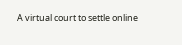A virtual court to settle online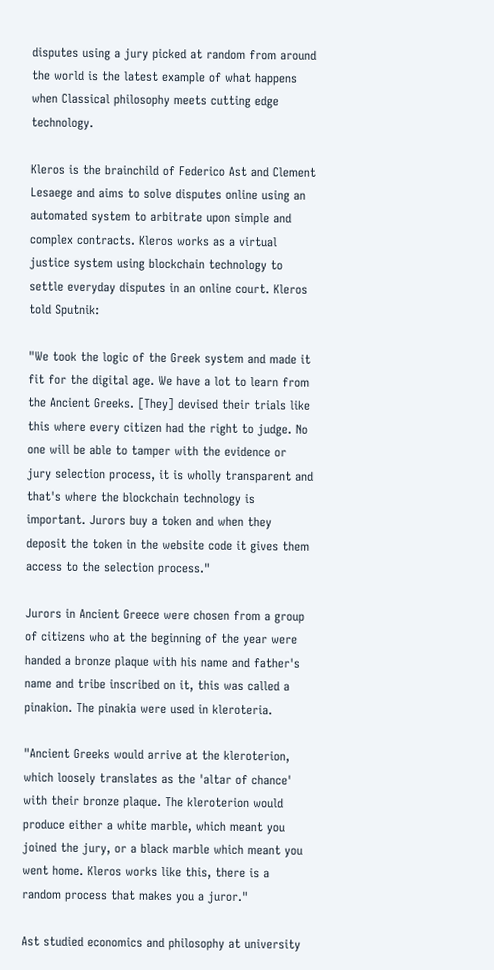disputes using a jury picked at random from around the world is the latest example of what happens when Classical philosophy meets cutting edge technology.

Kleros is the brainchild of Federico Ast and Clement Lesaege and aims to solve disputes online using an automated system to arbitrate upon simple and complex contracts. Kleros works as a virtual justice system using blockchain technology to settle everyday disputes in an online court. Kleros told Sputnik:

"We took the logic of the Greek system and made it fit for the digital age. We have a lot to learn from the Ancient Greeks. [They] devised their trials like this where every citizen had the right to judge. No one will be able to tamper with the evidence or jury selection process, it is wholly transparent and that's where the blockchain technology is important. Jurors buy a token and when they deposit the token in the website code it gives them access to the selection process."

Jurors in Ancient Greece were chosen from a group of citizens who at the beginning of the year were handed a bronze plaque with his name and father's name and tribe inscribed on it, this was called a pinakion. The pinakia were used in kleroteria.

"Ancient Greeks would arrive at the kleroterion, which loosely translates as the 'altar of chance' with their bronze plaque. The kleroterion would produce either a white marble, which meant you joined the jury, or a black marble which meant you went home. Kleros works like this, there is a random process that makes you a juror."

Ast studied economics and philosophy at university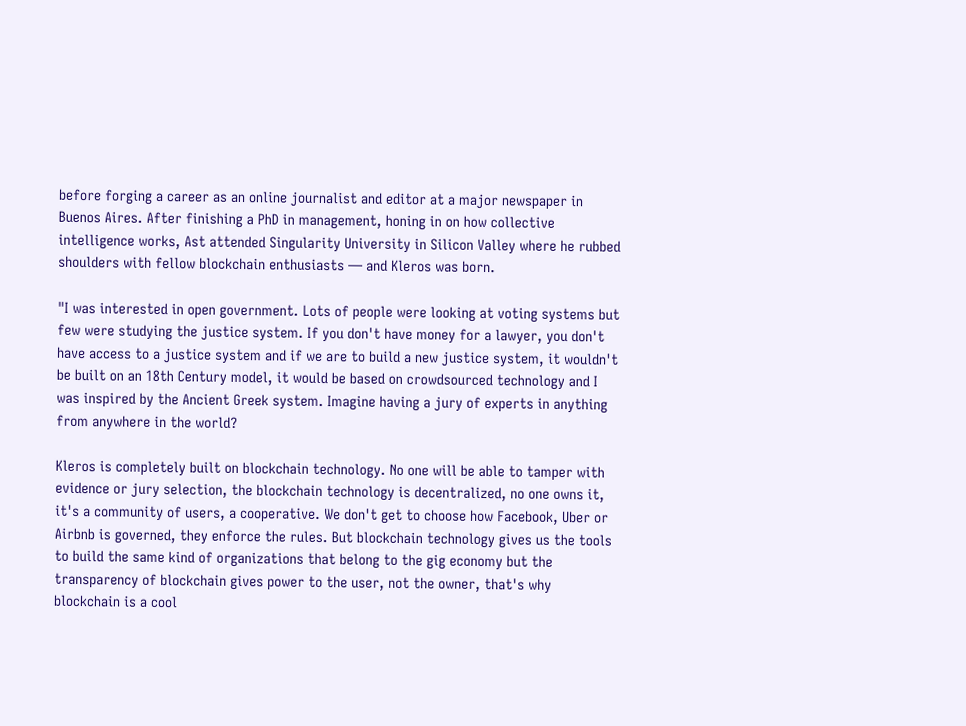before forging a career as an online journalist and editor at a major newspaper in Buenos Aires. After finishing a PhD in management, honing in on how collective intelligence works, Ast attended Singularity University in Silicon Valley where he rubbed shoulders with fellow blockchain enthusiasts — and Kleros was born.

"I was interested in open government. Lots of people were looking at voting systems but few were studying the justice system. If you don't have money for a lawyer, you don't have access to a justice system and if we are to build a new justice system, it wouldn't be built on an 18th Century model, it would be based on crowdsourced technology and I was inspired by the Ancient Greek system. Imagine having a jury of experts in anything from anywhere in the world?

Kleros is completely built on blockchain technology. No one will be able to tamper with evidence or jury selection, the blockchain technology is decentralized, no one owns it, it's a community of users, a cooperative. We don't get to choose how Facebook, Uber or Airbnb is governed, they enforce the rules. But blockchain technology gives us the tools to build the same kind of organizations that belong to the gig economy but the transparency of blockchain gives power to the user, not the owner, that's why blockchain is a cool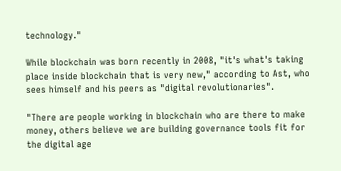technology."

While blockchain was born recently in 2008, "it's what's taking place inside blockchain that is very new," according to Ast, who sees himself and his peers as "digital revolutionaries".

"There are people working in blockchain who are there to make money, others believe we are building governance tools fit for the digital age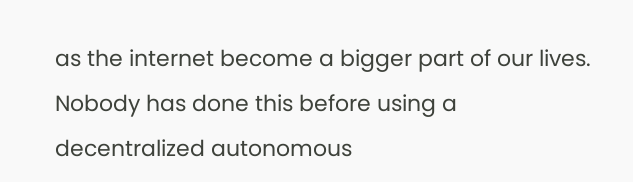as the internet become a bigger part of our lives. Nobody has done this before using a decentralized autonomous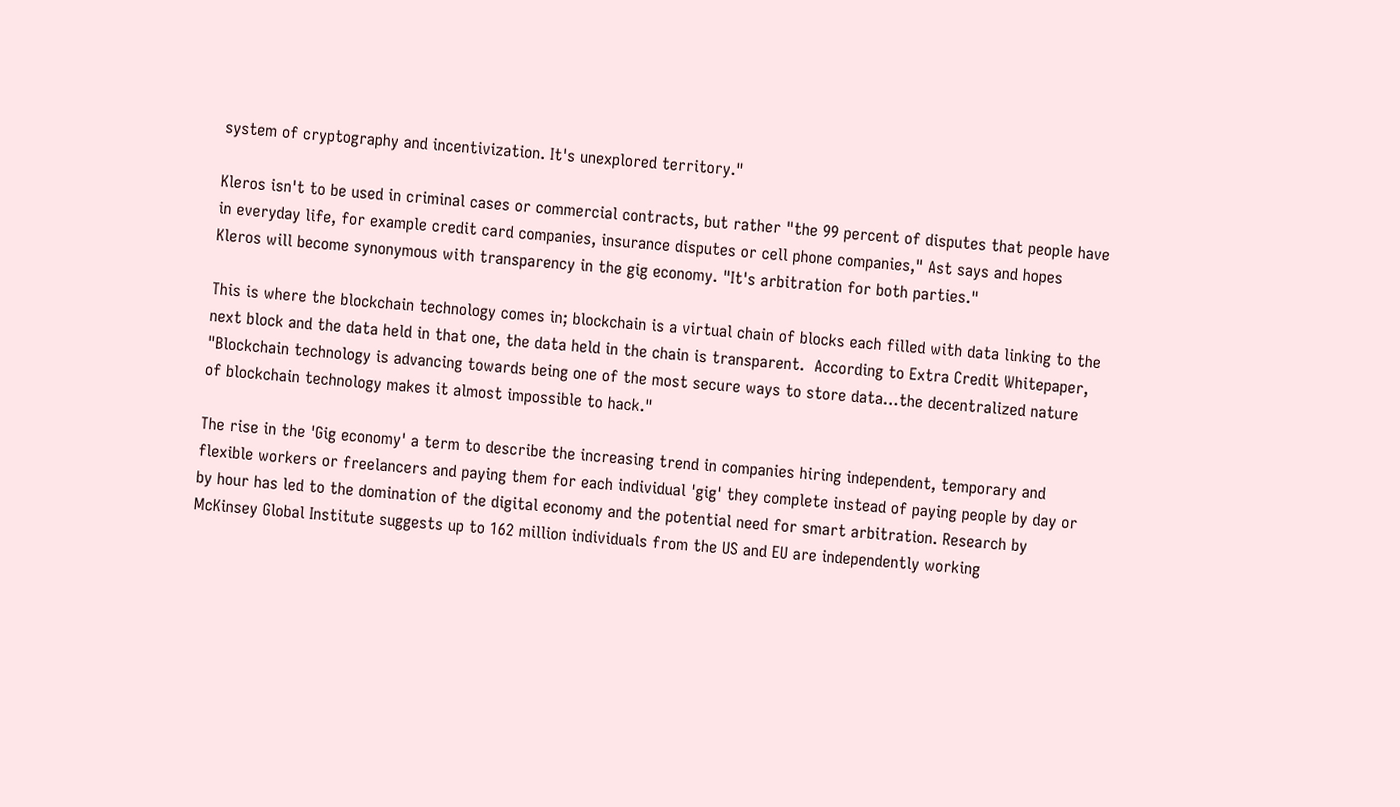system of cryptography and incentivization. It's unexplored territory."

Kleros isn't to be used in criminal cases or commercial contracts, but rather "the 99 percent of disputes that people have in everyday life, for example credit card companies, insurance disputes or cell phone companies," Ast says and hopes Kleros will become synonymous with transparency in the gig economy. "It's arbitration for both parties."

This is where the blockchain technology comes in; blockchain is a virtual chain of blocks each filled with data linking to the next block and the data held in that one, the data held in the chain is transparent.  According to Extra Credit Whitepaper, "Blockchain technology is advancing towards being one of the most secure ways to store data…the decentralized nature of blockchain technology makes it almost impossible to hack."

The rise in the 'Gig economy' a term to describe the increasing trend in companies hiring independent, temporary and flexible workers or freelancers and paying them for each individual 'gig' they complete instead of paying people by day or by hour has led to the domination of the digital economy and the potential need for smart arbitration. Research by McKinsey Global Institute suggests up to 162 million individuals from the US and EU are independently working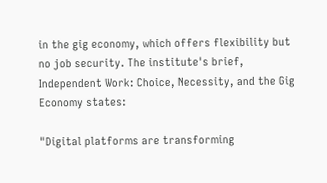in the gig economy, which offers flexibility but no job security. The institute's brief, Independent Work: Choice, Necessity, and the Gig Economy states:

"Digital platforms are transforming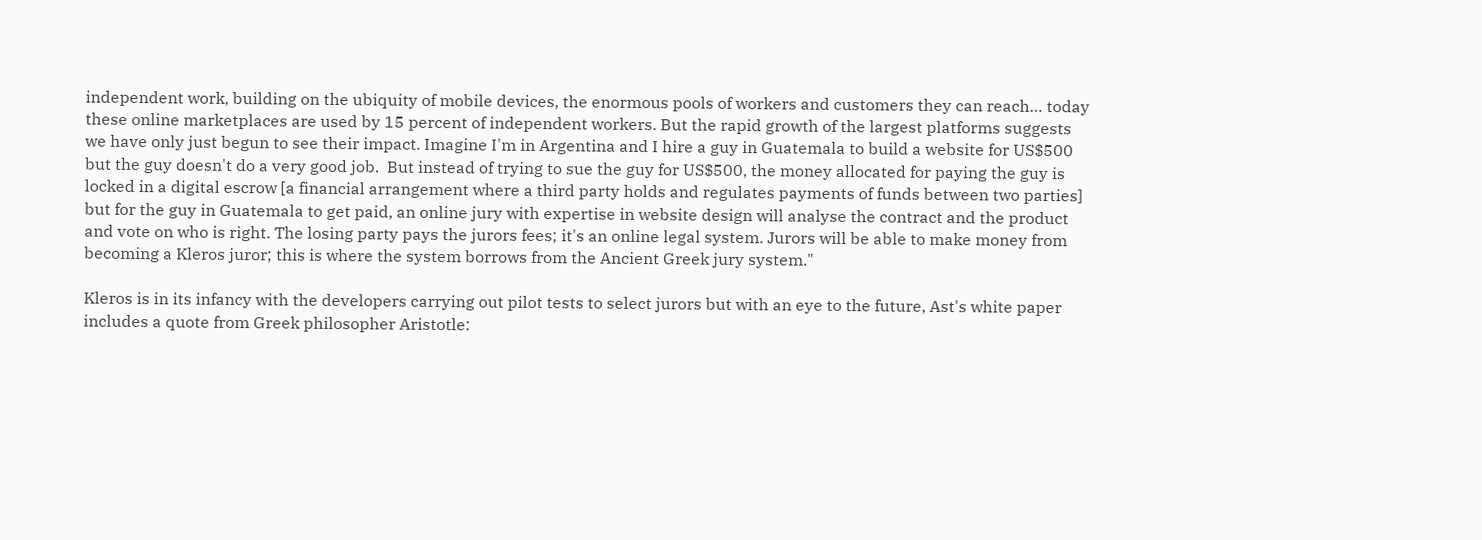independent work, building on the ubiquity of mobile devices, the enormous pools of workers and customers they can reach… today these online marketplaces are used by 15 percent of independent workers. But the rapid growth of the largest platforms suggests we have only just begun to see their impact. Imagine I'm in Argentina and I hire a guy in Guatemala to build a website for US$500 but the guy doesn't do a very good job.  But instead of trying to sue the guy for US$500, the money allocated for paying the guy is locked in a digital escrow [a financial arrangement where a third party holds and regulates payments of funds between two parties] but for the guy in Guatemala to get paid, an online jury with expertise in website design will analyse the contract and the product and vote on who is right. The losing party pays the jurors fees; it's an online legal system. Jurors will be able to make money from becoming a Kleros juror; this is where the system borrows from the Ancient Greek jury system."

Kleros is in its infancy with the developers carrying out pilot tests to select jurors but with an eye to the future, Ast's white paper includes a quote from Greek philosopher Aristotle: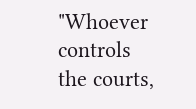"Whoever controls the courts,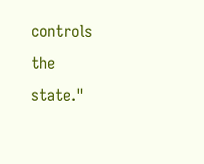controls the state."